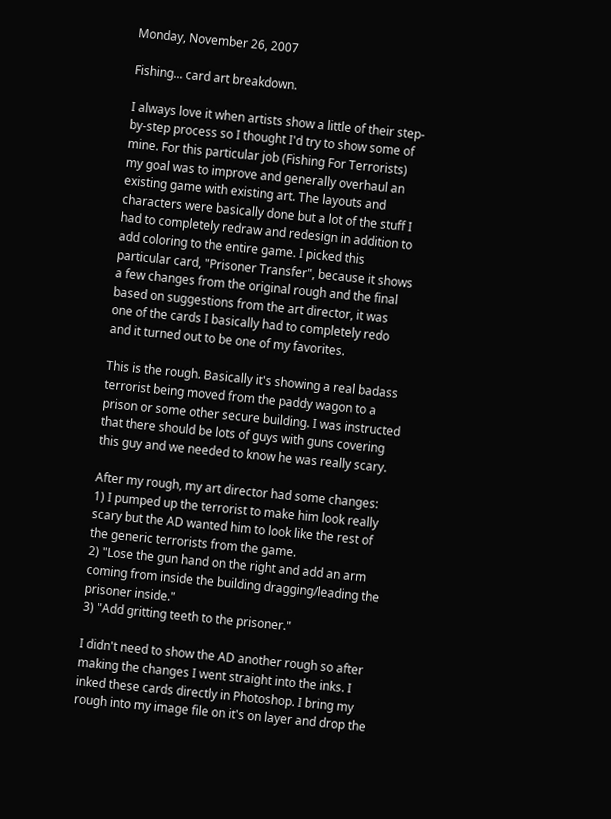Monday, November 26, 2007

Fishing... card art breakdown.

I always love it when artists show a little of their step-by-step process so I thought I'd try to show some of mine. For this particular job (Fishing For Terrorists) my goal was to improve and generally overhaul an existing game with existing art. The layouts and characters were basically done but a lot of the stuff I had to completely redraw and redesign in addition to add coloring to the entire game. I picked this particular card, "Prisoner Transfer", because it shows a few changes from the original rough and the final based on suggestions from the art director, it was one of the cards I basically had to completely redo and it turned out to be one of my favorites.

This is the rough. Basically it's showing a real badass terrorist being moved from the paddy wagon to a prison or some other secure building. I was instructed that there should be lots of guys with guns covering this guy and we needed to know he was really scary.

After my rough, my art director had some changes:
1) I pumped up the terrorist to make him look really scary but the AD wanted him to look like the rest of the generic terrorists from the game.
2) "Lose the gun hand on the right and add an arm coming from inside the building dragging/leading the prisoner inside."
3) "Add gritting teeth to the prisoner."

I didn't need to show the AD another rough so after making the changes I went straight into the inks. I inked these cards directly in Photoshop. I bring my rough into my image file on it's on layer and drop the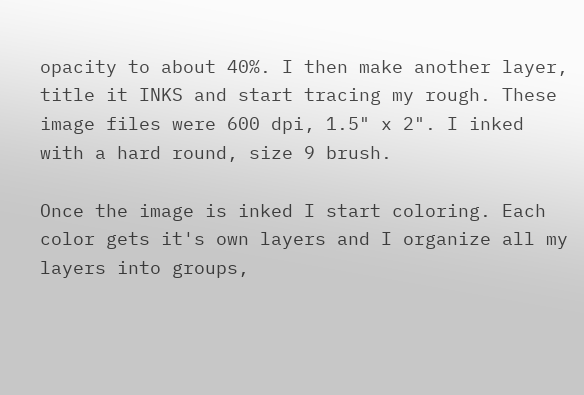opacity to about 40%. I then make another layer, title it INKS and start tracing my rough. These image files were 600 dpi, 1.5" x 2". I inked with a hard round, size 9 brush.

Once the image is inked I start coloring. Each color gets it's own layers and I organize all my layers into groups,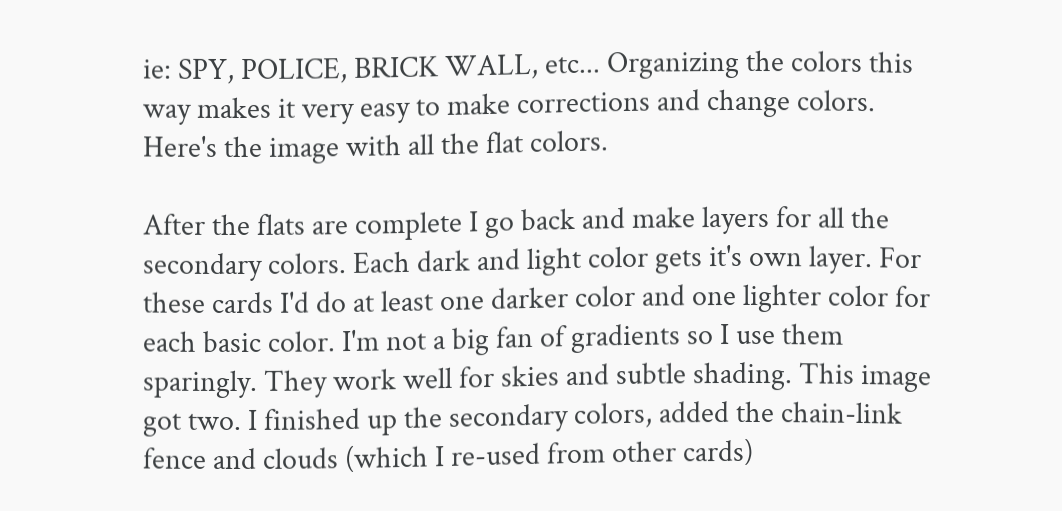ie: SPY, POLICE, BRICK WALL, etc... Organizing the colors this way makes it very easy to make corrections and change colors. Here's the image with all the flat colors.

After the flats are complete I go back and make layers for all the secondary colors. Each dark and light color gets it's own layer. For these cards I'd do at least one darker color and one lighter color for each basic color. I'm not a big fan of gradients so I use them sparingly. They work well for skies and subtle shading. This image got two. I finished up the secondary colors, added the chain-link fence and clouds (which I re-used from other cards)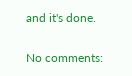and it's done.

No comments: